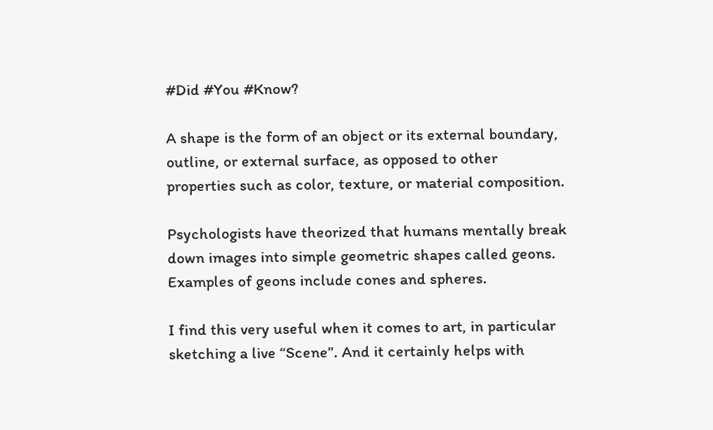#Did #You #Know?

A shape is the form of an object or its external boundary, outline, or external surface, as opposed to other properties such as color, texture, or material composition.

Psychologists have theorized that humans mentally break down images into simple geometric shapes called geons. Examples of geons include cones and spheres.

I find this very useful when it comes to art, in particular sketching a live “Scene”. And it certainly helps with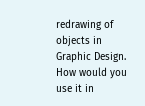redrawing of objects in Graphic Design. How would you use it in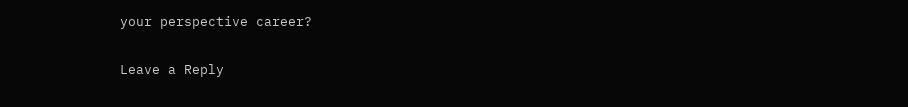your perspective career?

Leave a Reply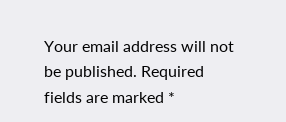Your email address will not be published. Required fields are marked *